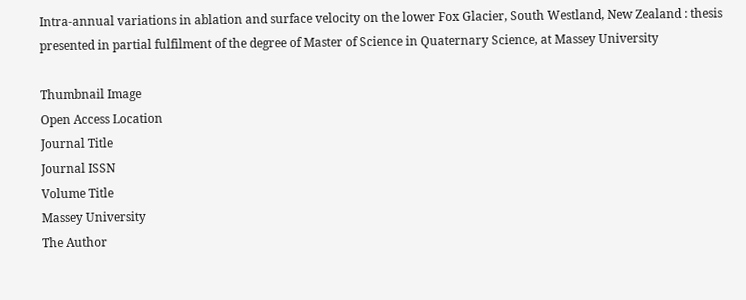Intra-annual variations in ablation and surface velocity on the lower Fox Glacier, South Westland, New Zealand : thesis presented in partial fulfilment of the degree of Master of Science in Quaternary Science, at Massey University

Thumbnail Image
Open Access Location
Journal Title
Journal ISSN
Volume Title
Massey University
The Author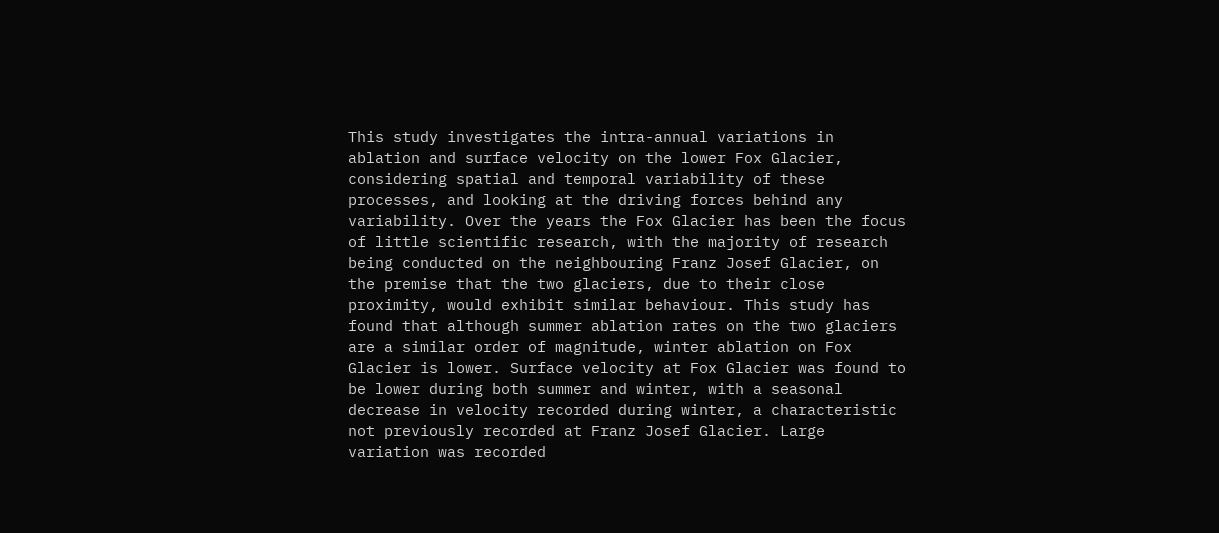This study investigates the intra-annual variations in ablation and surface velocity on the lower Fox Glacier, considering spatial and temporal variability of these processes, and looking at the driving forces behind any variability. Over the years the Fox Glacier has been the focus of little scientific research, with the majority of research being conducted on the neighbouring Franz Josef Glacier, on the premise that the two glaciers, due to their close proximity, would exhibit similar behaviour. This study has found that although summer ablation rates on the two glaciers are a similar order of magnitude, winter ablation on Fox Glacier is lower. Surface velocity at Fox Glacier was found to be lower during both summer and winter, with a seasonal decrease in velocity recorded during winter, a characteristic not previously recorded at Franz Josef Glacier. Large variation was recorded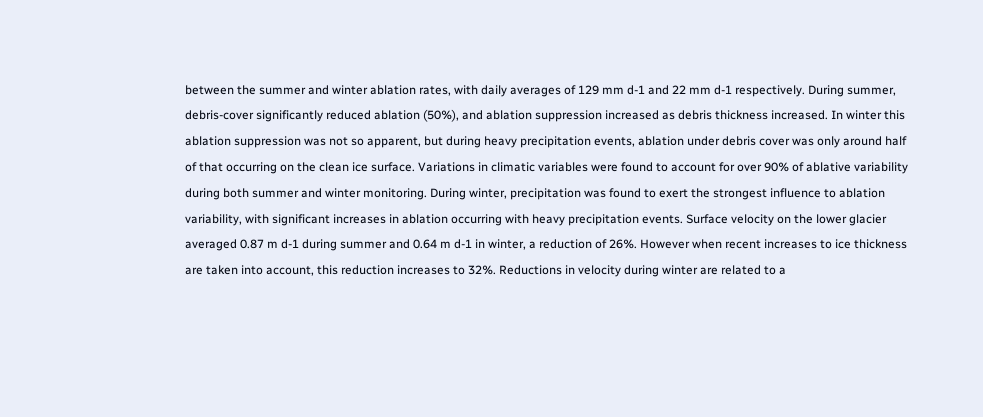between the summer and winter ablation rates, with daily averages of 129 mm d-1 and 22 mm d-1 respectively. During summer, debris-cover significantly reduced ablation (50%), and ablation suppression increased as debris thickness increased. In winter this ablation suppression was not so apparent, but during heavy precipitation events, ablation under debris cover was only around half of that occurring on the clean ice surface. Variations in climatic variables were found to account for over 90% of ablative variability during both summer and winter monitoring. During winter, precipitation was found to exert the strongest influence to ablation variability, with significant increases in ablation occurring with heavy precipitation events. Surface velocity on the lower glacier averaged 0.87 m d-1 during summer and 0.64 m d-1 in winter, a reduction of 26%. However when recent increases to ice thickness are taken into account, this reduction increases to 32%. Reductions in velocity during winter are related to a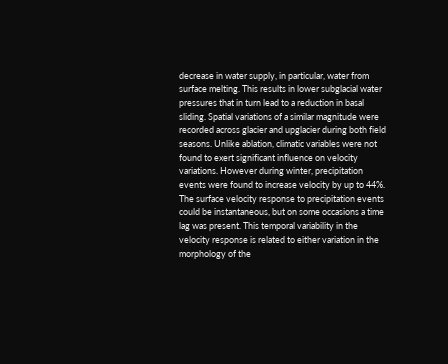decrease in water supply, in particular, water from surface melting. This results in lower subglacial water pressures that in turn lead to a reduction in basal sliding. Spatial variations of a similar magnitude were recorded across glacier and upglacier during both field seasons. Unlike ablation, climatic variables were not found to exert significant influence on velocity variations. However during winter, precipitation events were found to increase velocity by up to 44%. The surface velocity response to precipitation events could be instantaneous, but on some occasions a time lag was present. This temporal variability in the velocity response is related to either variation in the morphology of the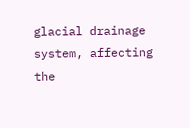glacial drainage system, affecting the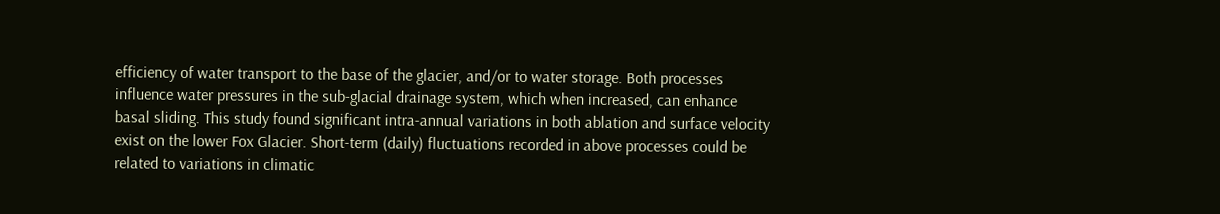efficiency of water transport to the base of the glacier, and/or to water storage. Both processes influence water pressures in the sub-glacial drainage system, which when increased, can enhance basal sliding. This study found significant intra-annual variations in both ablation and surface velocity exist on the lower Fox Glacier. Short-term (daily) fluctuations recorded in above processes could be related to variations in climatic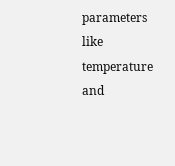parameters like temperature and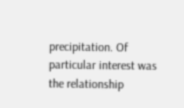precipitation. Of particular interest was the relationship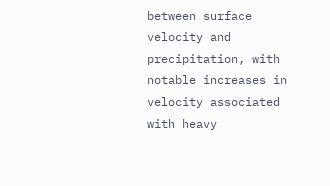between surface velocity and precipitation, with notable increases in velocity associated with heavy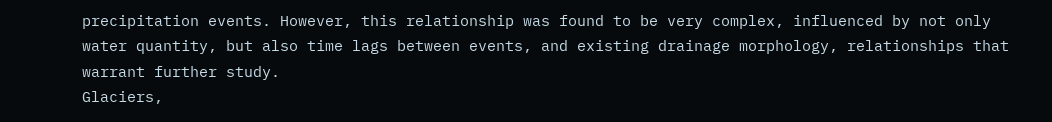precipitation events. However, this relationship was found to be very complex, influenced by not only water quantity, but also time lags between events, and existing drainage morphology, relationships that warrant further study.
Glaciers,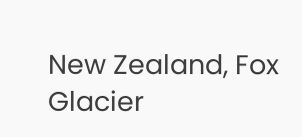New Zealand, Fox Glacier